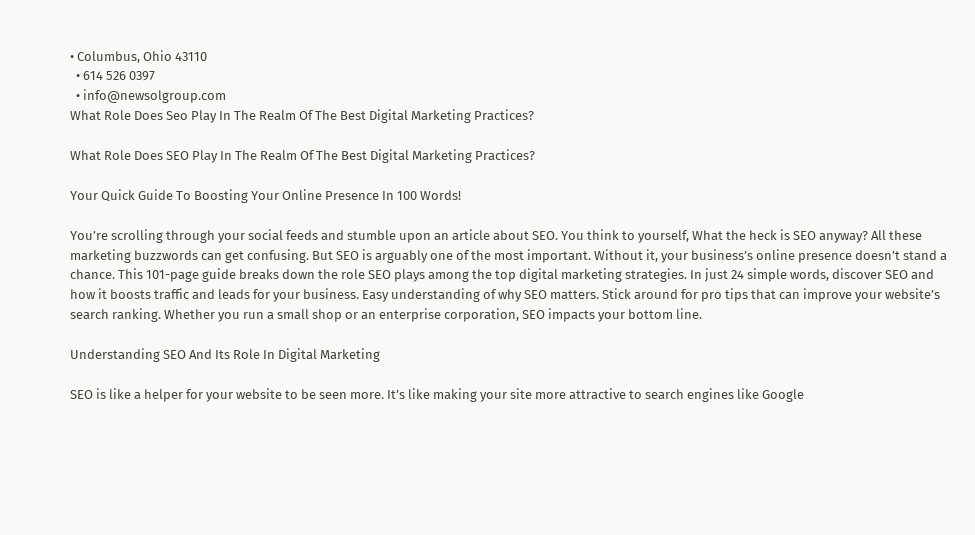• Columbus, Ohio 43110
  • 614 526 0397
  • info@newsolgroup.com
What Role Does Seo Play In The Realm Of The Best Digital Marketing Practices?

What Role Does SEO Play In The Realm Of The Best Digital Marketing Practices?

Your Quick Guide To Boosting Your Online Presence In 100 Words!

You’re scrolling through your social feeds and stumble upon an article about SEO. You think to yourself, What the heck is SEO anyway? All these marketing buzzwords can get confusing. But SEO is arguably one of the most important. Without it, your business’s online presence doesn’t stand a chance. This 101-page guide breaks down the role SEO plays among the top digital marketing strategies. In just 24 simple words, discover SEO and how it boosts traffic and leads for your business. Easy understanding of why SEO matters. Stick around for pro tips that can improve your website’s search ranking. Whether you run a small shop or an enterprise corporation, SEO impacts your bottom line.

Understanding SEO And Its Role In Digital Marketing

SEO is like a helper for your website to be seen more. It’s like making your site more attractive to search engines like Google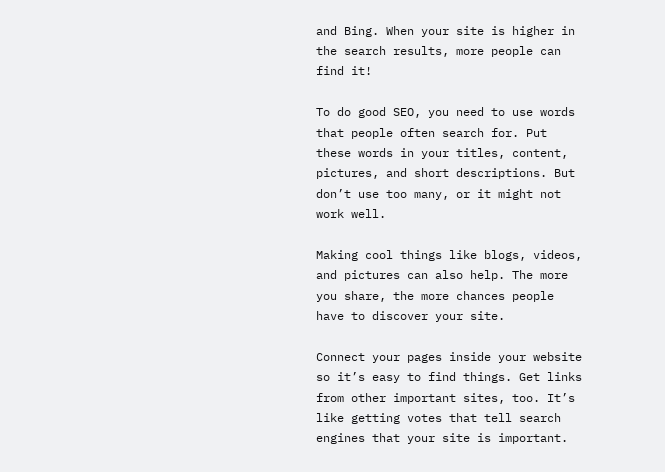and Bing. When your site is higher in the search results, more people can find it!

To do good SEO, you need to use words that people often search for. Put these words in your titles, content, pictures, and short descriptions. But don’t use too many, or it might not work well.

Making cool things like blogs, videos, and pictures can also help. The more you share, the more chances people have to discover your site.

Connect your pages inside your website so it’s easy to find things. Get links from other important sites, too. It’s like getting votes that tell search engines that your site is important.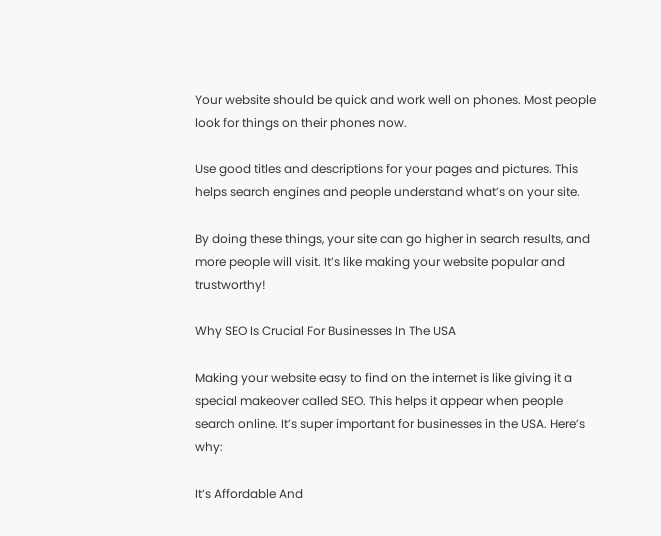Your website should be quick and work well on phones. Most people look for things on their phones now.

Use good titles and descriptions for your pages and pictures. This helps search engines and people understand what’s on your site.

By doing these things, your site can go higher in search results, and more people will visit. It’s like making your website popular and trustworthy!

Why SEO Is Crucial For Businesses In The USA

Making your website easy to find on the internet is like giving it a special makeover called SEO. This helps it appear when people search online. It’s super important for businesses in the USA. Here’s why:

It’s Affordable And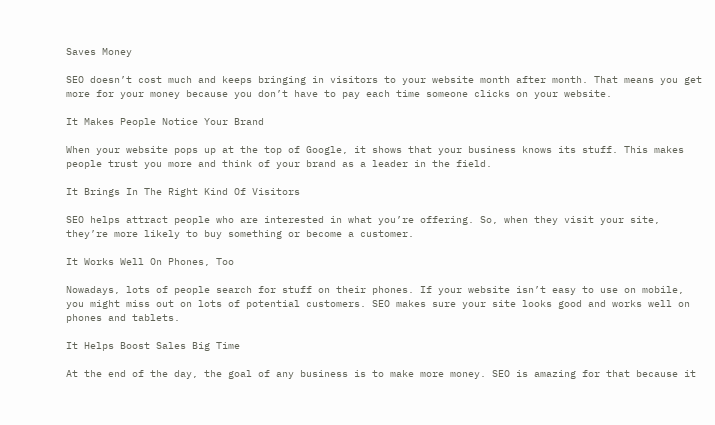Saves Money

SEO doesn’t cost much and keeps bringing in visitors to your website month after month. That means you get more for your money because you don’t have to pay each time someone clicks on your website.

It Makes People Notice Your Brand

When your website pops up at the top of Google, it shows that your business knows its stuff. This makes people trust you more and think of your brand as a leader in the field.

It Brings In The Right Kind Of Visitors

SEO helps attract people who are interested in what you’re offering. So, when they visit your site, they’re more likely to buy something or become a customer.

It Works Well On Phones, Too

Nowadays, lots of people search for stuff on their phones. If your website isn’t easy to use on mobile, you might miss out on lots of potential customers. SEO makes sure your site looks good and works well on phones and tablets.

It Helps Boost Sales Big Time

At the end of the day, the goal of any business is to make more money. SEO is amazing for that because it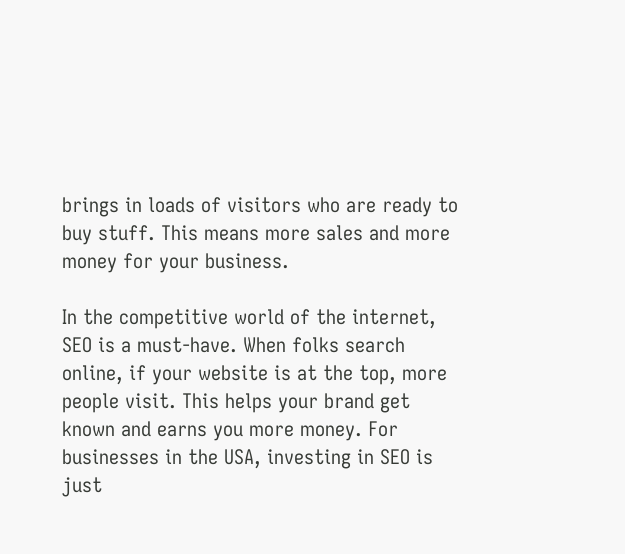brings in loads of visitors who are ready to buy stuff. This means more sales and more money for your business.

In the competitive world of the internet, SEO is a must-have. When folks search online, if your website is at the top, more people visit. This helps your brand get known and earns you more money. For businesses in the USA, investing in SEO is just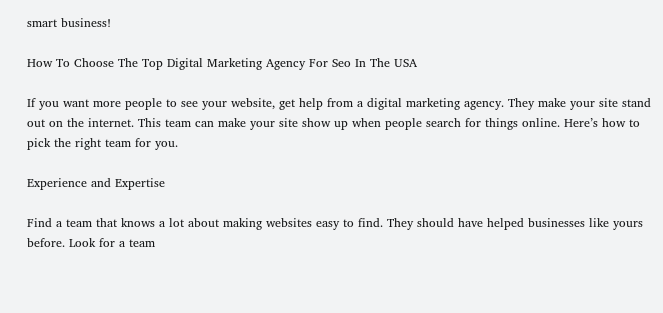smart business!

How To Choose The Top Digital Marketing Agency For Seo In The USA

If you want more people to see your website, get help from a digital marketing agency. They make your site stand out on the internet. This team can make your site show up when people search for things online. Here’s how to pick the right team for you.

Experience and Expertise

Find a team that knows a lot about making websites easy to find. They should have helped businesses like yours before. Look for a team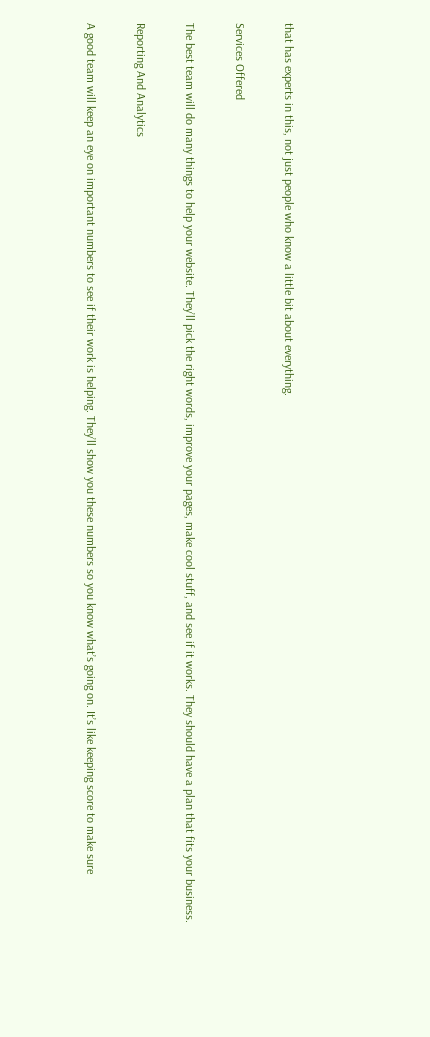that has experts in this, not just people who know a little bit about everything.

Services Offered

The best team will do many things to help your website. They’ll pick the right words, improve your pages, make cool stuff, and see if it works. They should have a plan that fits your business.

Reporting And Analytics

A good team will keep an eye on important numbers to see if their work is helping. They’ll show you these numbers so you know what’s going on. It’s like keeping score to make sure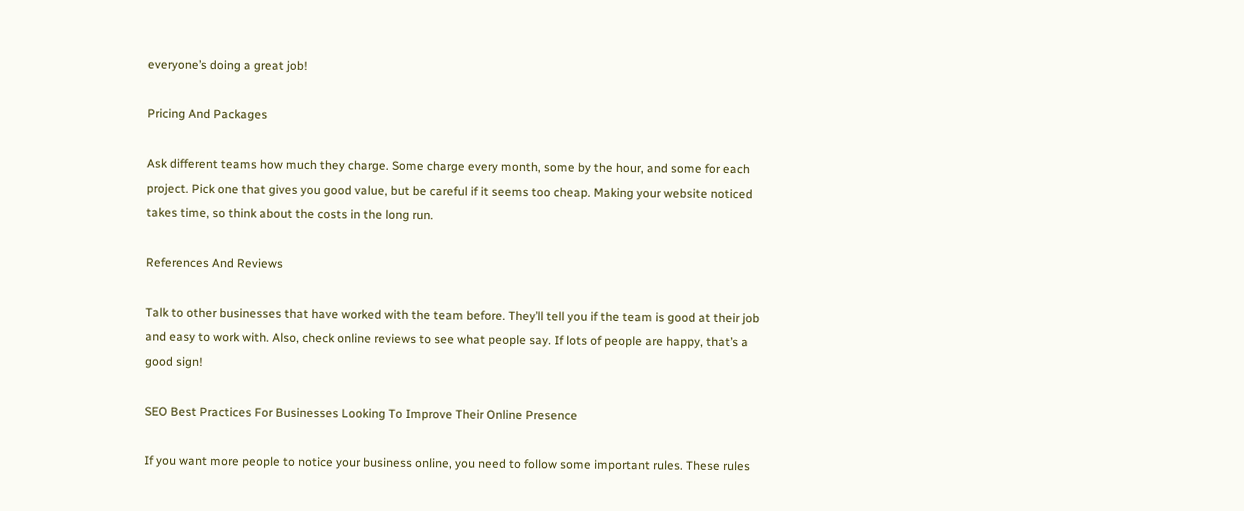everyone’s doing a great job!

Pricing And Packages

Ask different teams how much they charge. Some charge every month, some by the hour, and some for each project. Pick one that gives you good value, but be careful if it seems too cheap. Making your website noticed takes time, so think about the costs in the long run.

References And Reviews

Talk to other businesses that have worked with the team before. They’ll tell you if the team is good at their job and easy to work with. Also, check online reviews to see what people say. If lots of people are happy, that’s a good sign!

SEO Best Practices For Businesses Looking To Improve Their Online Presence

If you want more people to notice your business online, you need to follow some important rules. These rules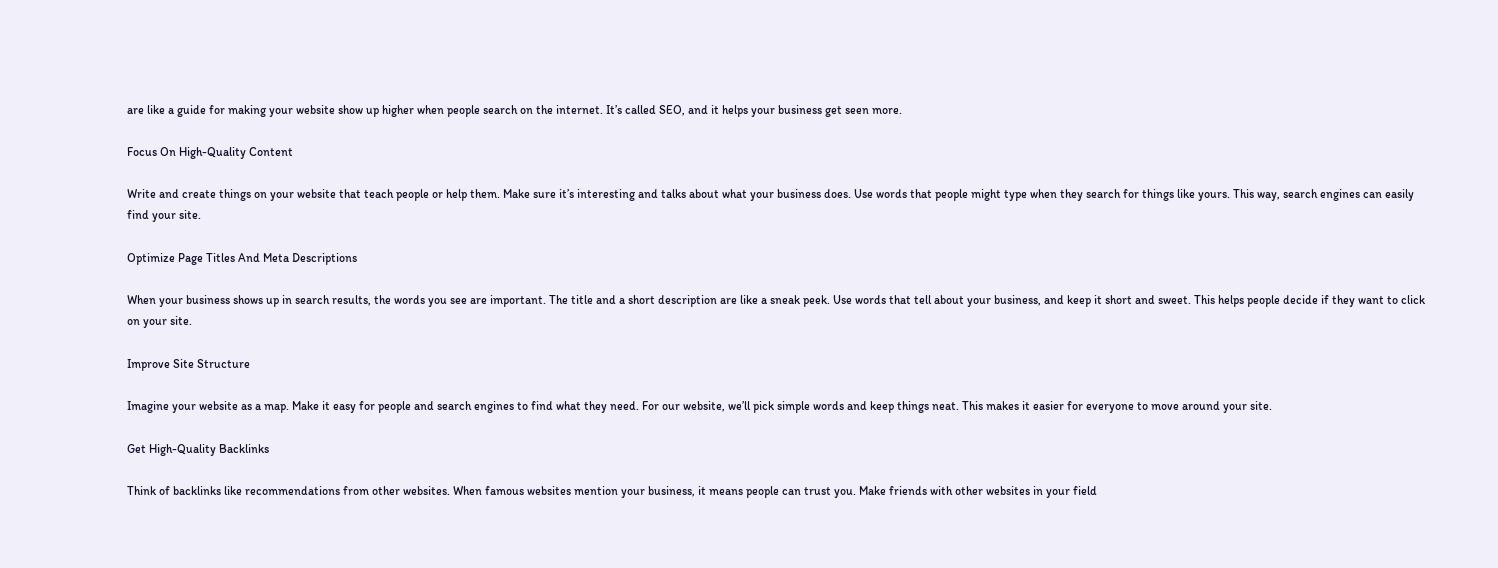are like a guide for making your website show up higher when people search on the internet. It’s called SEO, and it helps your business get seen more.

Focus On High-Quality Content

Write and create things on your website that teach people or help them. Make sure it’s interesting and talks about what your business does. Use words that people might type when they search for things like yours. This way, search engines can easily find your site.

Optimize Page Titles And Meta Descriptions

When your business shows up in search results, the words you see are important. The title and a short description are like a sneak peek. Use words that tell about your business, and keep it short and sweet. This helps people decide if they want to click on your site.

Improve Site Structure

Imagine your website as a map. Make it easy for people and search engines to find what they need. For our website, we’ll pick simple words and keep things neat. This makes it easier for everyone to move around your site.

Get High-Quality Backlinks

Think of backlinks like recommendations from other websites. When famous websites mention your business, it means people can trust you. Make friends with other websites in your field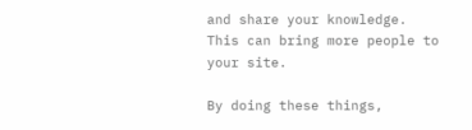and share your knowledge. This can bring more people to your site.

By doing these things,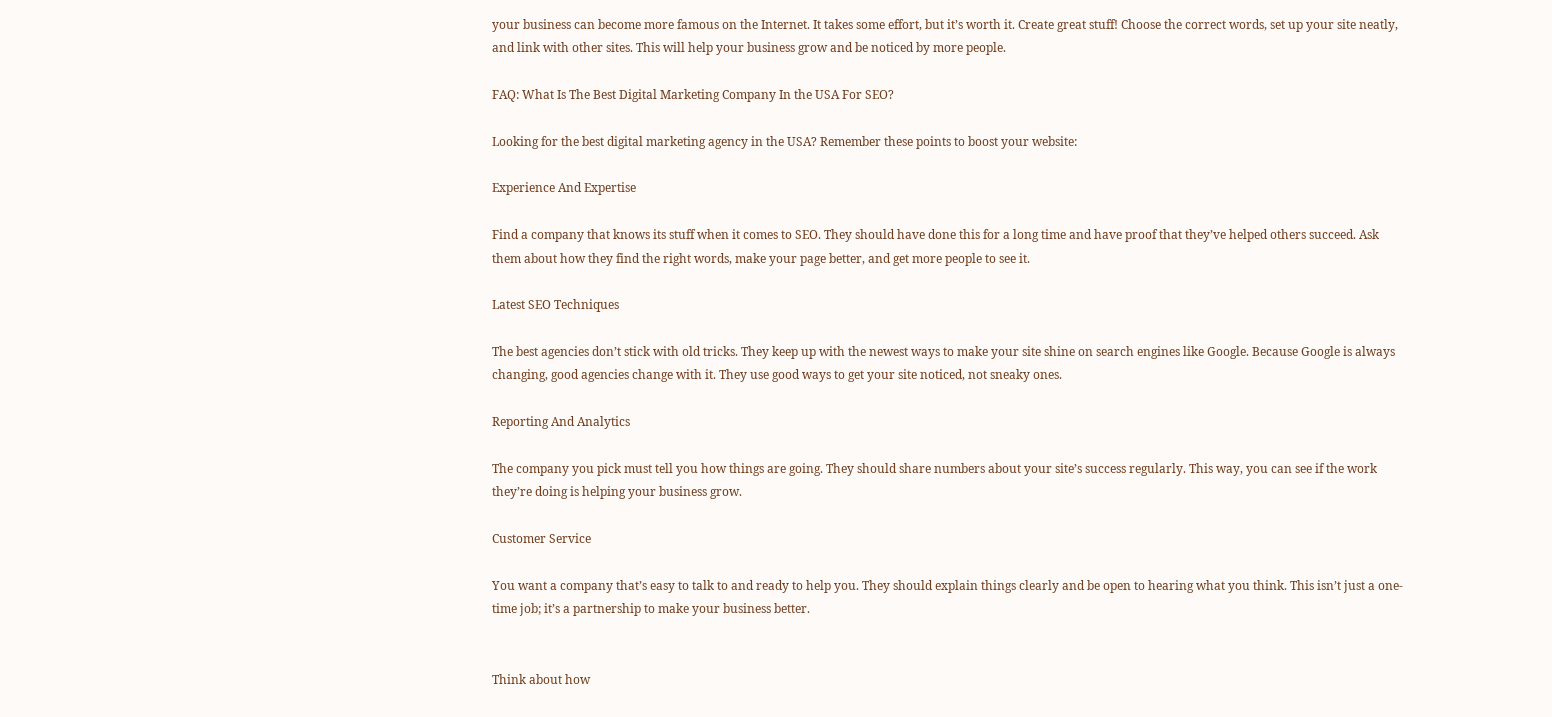your business can become more famous on the Internet. It takes some effort, but it’s worth it. Create great stuff! Choose the correct words, set up your site neatly, and link with other sites. This will help your business grow and be noticed by more people.

FAQ: What Is The Best Digital Marketing Company In the USA For SEO?

Looking for the best digital marketing agency in the USA? Remember these points to boost your website:

Experience And Expertise

Find a company that knows its stuff when it comes to SEO. They should have done this for a long time and have proof that they’ve helped others succeed. Ask them about how they find the right words, make your page better, and get more people to see it.

Latest SEO Techniques

The best agencies don’t stick with old tricks. They keep up with the newest ways to make your site shine on search engines like Google. Because Google is always changing, good agencies change with it. They use good ways to get your site noticed, not sneaky ones.

Reporting And Analytics

The company you pick must tell you how things are going. They should share numbers about your site’s success regularly. This way, you can see if the work they’re doing is helping your business grow.

Customer Service

You want a company that’s easy to talk to and ready to help you. They should explain things clearly and be open to hearing what you think. This isn’t just a one-time job; it’s a partnership to make your business better.


Think about how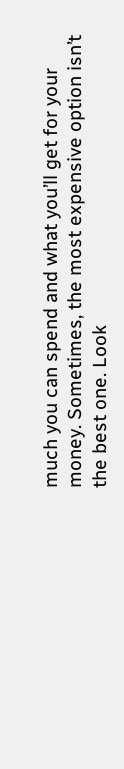much you can spend and what you’ll get for your money. Sometimes, the most expensive option isn’t the best one. Look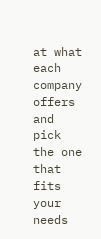at what each company offers and pick the one that fits your needs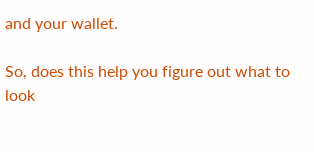and your wallet.

So, does this help you figure out what to look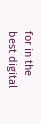for in the best digital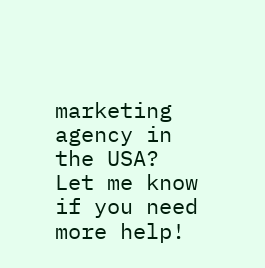marketing agency in the USA? Let me know if you need more help!